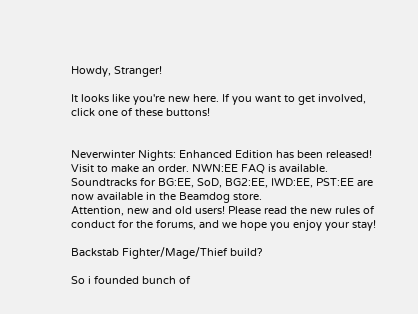Howdy, Stranger!

It looks like you're new here. If you want to get involved, click one of these buttons!


Neverwinter Nights: Enhanced Edition has been released! Visit to make an order. NWN:EE FAQ is available.
Soundtracks for BG:EE, SoD, BG2:EE, IWD:EE, PST:EE are now available in the Beamdog store.
Attention, new and old users! Please read the new rules of conduct for the forums, and we hope you enjoy your stay!

Backstab Fighter/Mage/Thief build?

So i founded bunch of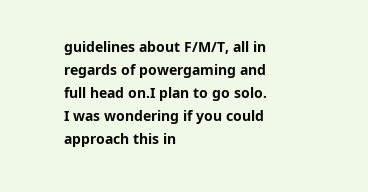guidelines about F/M/T, all in regards of powergaming and full head on.I plan to go solo.
I was wondering if you could approach this in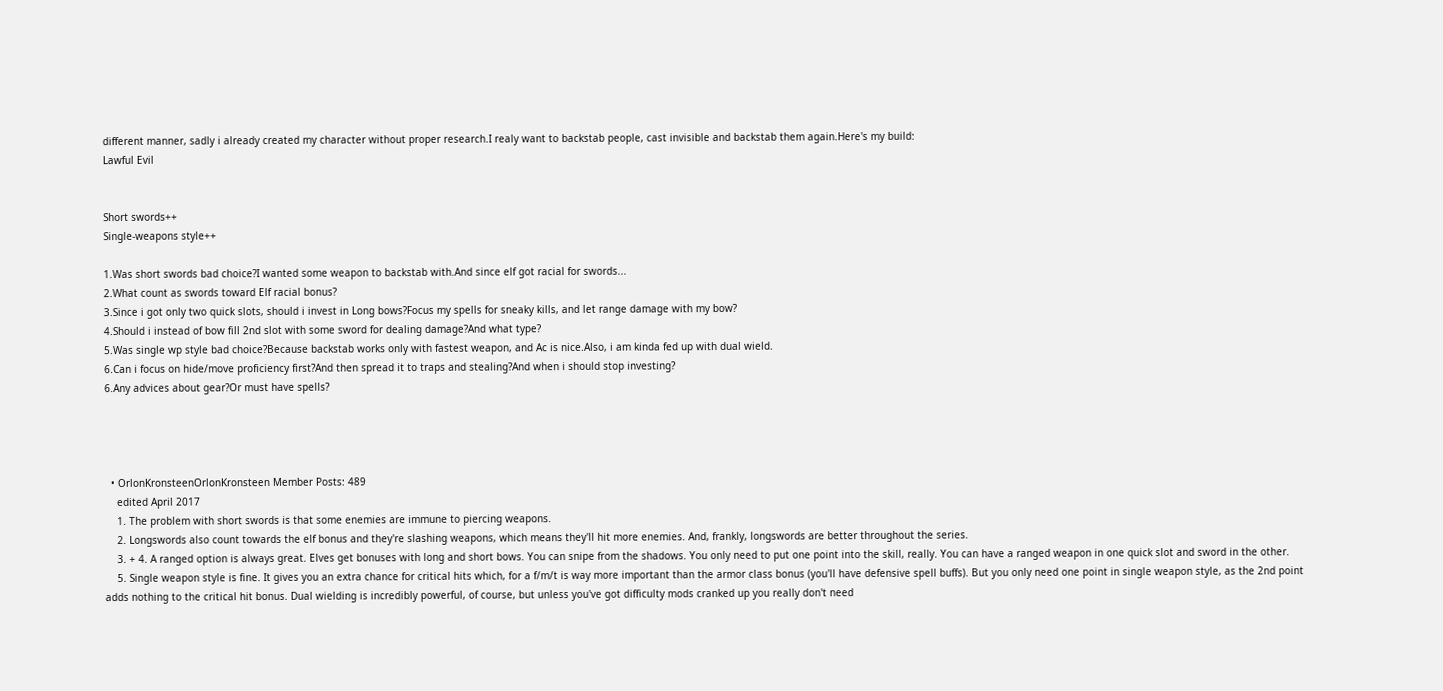different manner, sadly i already created my character without proper research.I realy want to backstab people, cast invisible and backstab them again.Here's my build:
Lawful Evil


Short swords++
Single-weapons style++

1.Was short swords bad choice?I wanted some weapon to backstab with.And since elf got racial for swords...
2.What count as swords toward Elf racial bonus?
3.Since i got only two quick slots, should i invest in Long bows?Focus my spells for sneaky kills, and let range damage with my bow?
4.Should i instead of bow fill 2nd slot with some sword for dealing damage?And what type?
5.Was single wp style bad choice?Because backstab works only with fastest weapon, and Ac is nice.Also, i am kinda fed up with dual wield.
6.Can i focus on hide/move proficiency first?And then spread it to traps and stealing?And when i should stop investing?
6.Any advices about gear?Or must have spells?




  • OrlonKronsteenOrlonKronsteen Member Posts: 489
    edited April 2017
    1. The problem with short swords is that some enemies are immune to piercing weapons.
    2. Longswords also count towards the elf bonus and they're slashing weapons, which means they'll hit more enemies. And, frankly, longswords are better throughout the series.
    3. + 4. A ranged option is always great. Elves get bonuses with long and short bows. You can snipe from the shadows. You only need to put one point into the skill, really. You can have a ranged weapon in one quick slot and sword in the other.
    5. Single weapon style is fine. It gives you an extra chance for critical hits which, for a f/m/t is way more important than the armor class bonus (you'll have defensive spell buffs). But you only need one point in single weapon style, as the 2nd point adds nothing to the critical hit bonus. Dual wielding is incredibly powerful, of course, but unless you've got difficulty mods cranked up you really don't need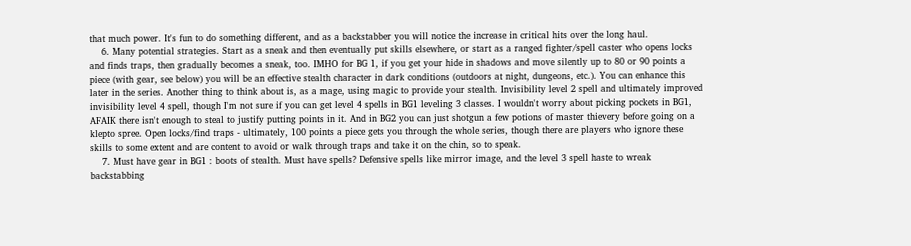that much power. It's fun to do something different, and as a backstabber you will notice the increase in critical hits over the long haul.
    6. Many potential strategies. Start as a sneak and then eventually put skills elsewhere, or start as a ranged fighter/spell caster who opens locks and finds traps, then gradually becomes a sneak, too. IMHO for BG 1, if you get your hide in shadows and move silently up to 80 or 90 points a piece (with gear, see below) you will be an effective stealth character in dark conditions (outdoors at night, dungeons, etc.). You can enhance this later in the series. Another thing to think about is, as a mage, using magic to provide your stealth. Invisibility level 2 spell and ultimately improved invisibility level 4 spell, though I'm not sure if you can get level 4 spells in BG1 leveling 3 classes. I wouldn't worry about picking pockets in BG1, AFAIK there isn't enough to steal to justify putting points in it. And in BG2 you can just shotgun a few potions of master thievery before going on a klepto spree. Open locks/find traps - ultimately, 100 points a piece gets you through the whole series, though there are players who ignore these skills to some extent and are content to avoid or walk through traps and take it on the chin, so to speak.
    7. Must have gear in BG1 : boots of stealth. Must have spells? Defensive spells like mirror image, and the level 3 spell haste to wreak backstabbing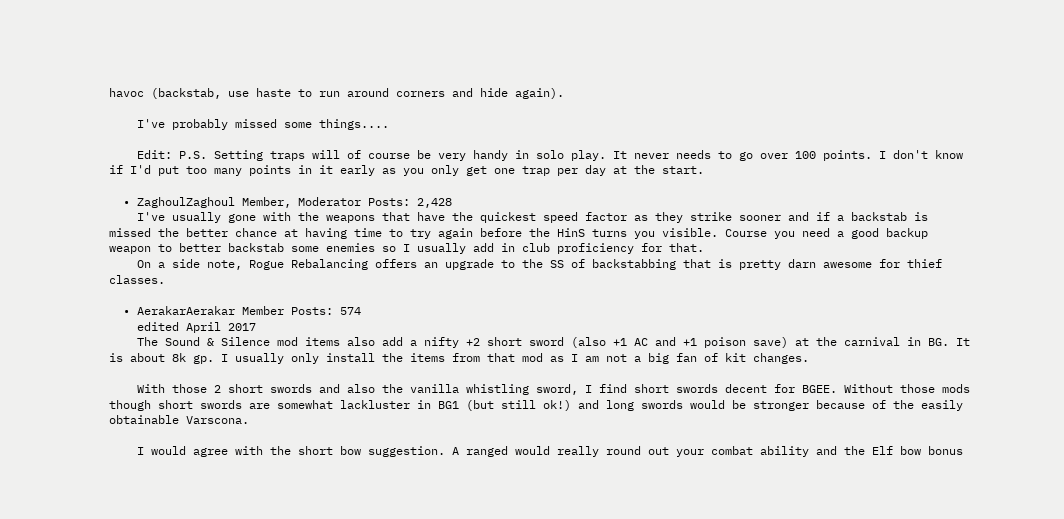havoc (backstab, use haste to run around corners and hide again).

    I've probably missed some things....

    Edit: P.S. Setting traps will of course be very handy in solo play. It never needs to go over 100 points. I don't know if I'd put too many points in it early as you only get one trap per day at the start.

  • ZaghoulZaghoul Member, Moderator Posts: 2,428
    I've usually gone with the weapons that have the quickest speed factor as they strike sooner and if a backstab is missed the better chance at having time to try again before the HinS turns you visible. Course you need a good backup weapon to better backstab some enemies so I usually add in club proficiency for that.
    On a side note, Rogue Rebalancing offers an upgrade to the SS of backstabbing that is pretty darn awesome for thief classes.

  • AerakarAerakar Member Posts: 574
    edited April 2017
    The Sound & Silence mod items also add a nifty +2 short sword (also +1 AC and +1 poison save) at the carnival in BG. It is about 8k gp. I usually only install the items from that mod as I am not a big fan of kit changes.

    With those 2 short swords and also the vanilla whistling sword, I find short swords decent for BGEE. Without those mods though short swords are somewhat lackluster in BG1 (but still ok!) and long swords would be stronger because of the easily obtainable Varscona.

    I would agree with the short bow suggestion. A ranged would really round out your combat ability and the Elf bow bonus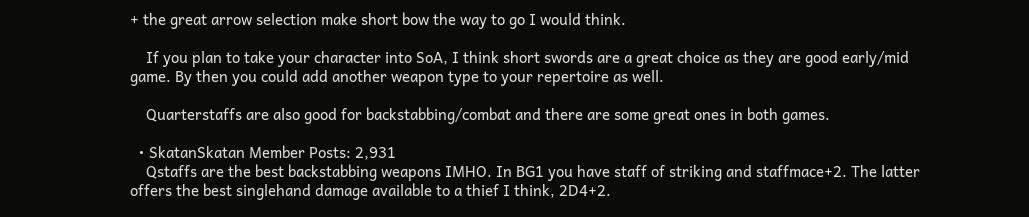+ the great arrow selection make short bow the way to go I would think.

    If you plan to take your character into SoA, I think short swords are a great choice as they are good early/mid game. By then you could add another weapon type to your repertoire as well.

    Quarterstaffs are also good for backstabbing/combat and there are some great ones in both games.

  • SkatanSkatan Member Posts: 2,931
    Qstaffs are the best backstabbing weapons IMHO. In BG1 you have staff of striking and staffmace+2. The latter offers the best singlehand damage available to a thief I think, 2D4+2.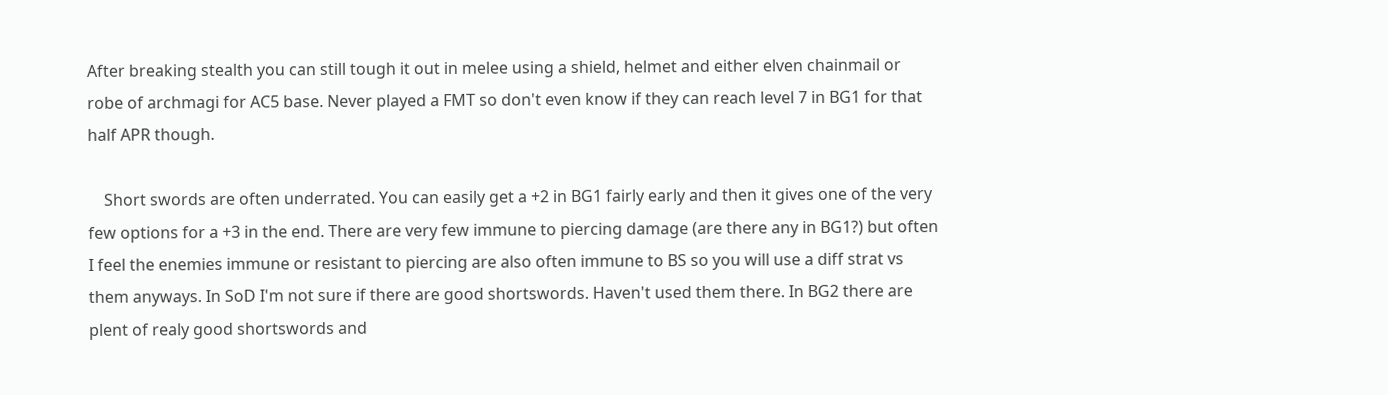After breaking stealth you can still tough it out in melee using a shield, helmet and either elven chainmail or robe of archmagi for AC5 base. Never played a FMT so don't even know if they can reach level 7 in BG1 for that half APR though.

    Short swords are often underrated. You can easily get a +2 in BG1 fairly early and then it gives one of the very few options for a +3 in the end. There are very few immune to piercing damage (are there any in BG1?) but often I feel the enemies immune or resistant to piercing are also often immune to BS so you will use a diff strat vs them anyways. In SoD I'm not sure if there are good shortswords. Haven't used them there. In BG2 there are plent of realy good shortswords and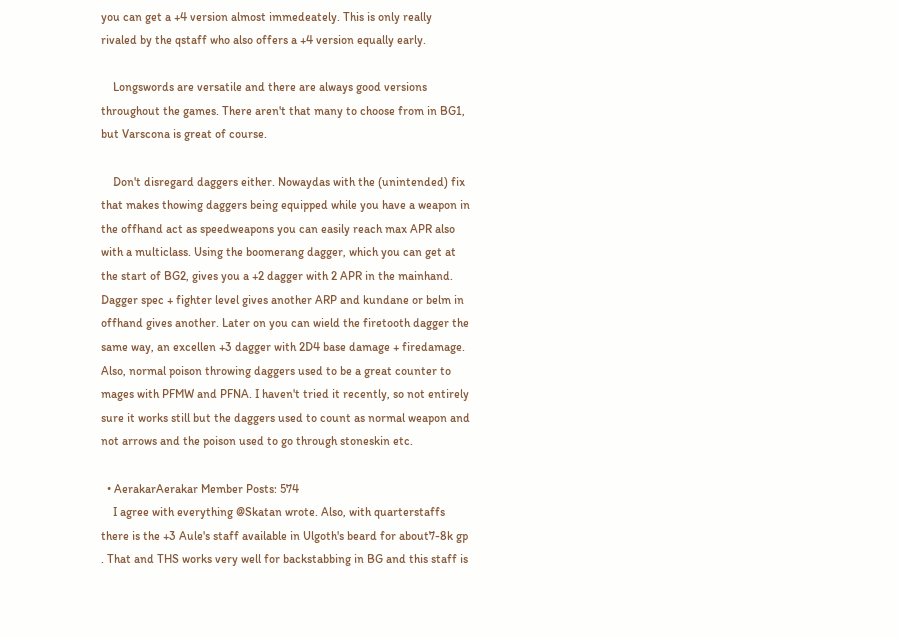you can get a +4 version almost immedeately. This is only really rivaled by the qstaff who also offers a +4 version equally early.

    Longswords are versatile and there are always good versions throughout the games. There aren't that many to choose from in BG1, but Varscona is great of course.

    Don't disregard daggers either. Nowaydas with the (unintended) fix that makes thowing daggers being equipped while you have a weapon in the offhand act as speedweapons you can easily reach max APR also with a multiclass. Using the boomerang dagger, which you can get at the start of BG2, gives you a +2 dagger with 2 APR in the mainhand. Dagger spec + fighter level gives another ARP and kundane or belm in offhand gives another. Later on you can wield the firetooth dagger the same way, an excellen +3 dagger with 2D4 base damage + firedamage. Also, normal poison throwing daggers used to be a great counter to mages with PFMW and PFNA. I haven't tried it recently, so not entirely sure it works still but the daggers used to count as normal weapon and not arrows and the poison used to go through stoneskin etc.

  • AerakarAerakar Member Posts: 574
    I agree with everything @Skatan wrote. Also, with quarterstaffs there is the +3 Aule's staff available in Ulgoth's beard for about7-8k gp . That and THS works very well for backstabbing in BG and this staff is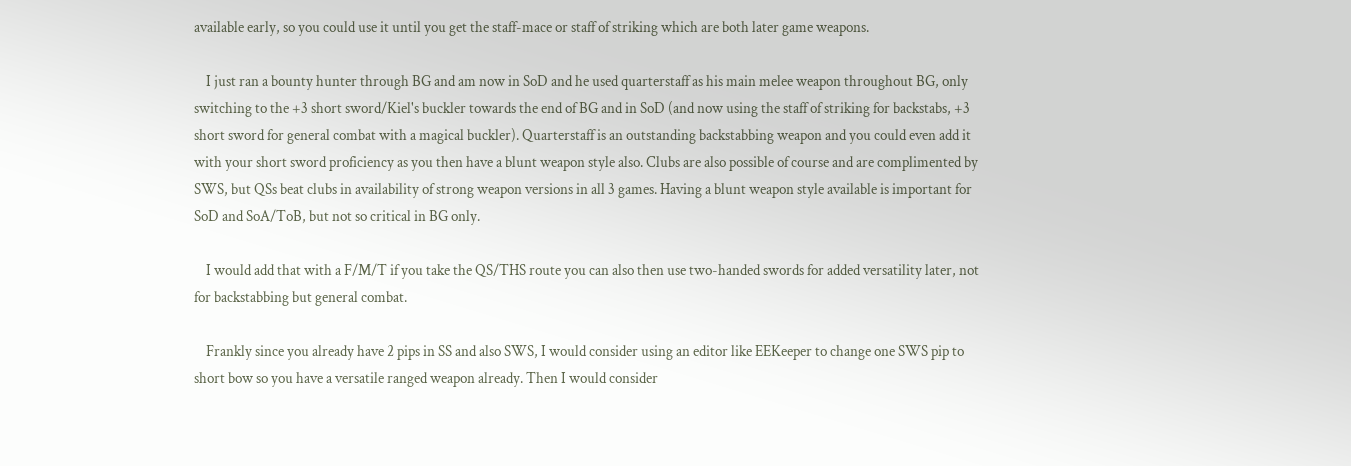available early, so you could use it until you get the staff-mace or staff of striking which are both later game weapons.

    I just ran a bounty hunter through BG and am now in SoD and he used quarterstaff as his main melee weapon throughout BG, only switching to the +3 short sword/Kiel's buckler towards the end of BG and in SoD (and now using the staff of striking for backstabs, +3 short sword for general combat with a magical buckler). Quarterstaff is an outstanding backstabbing weapon and you could even add it with your short sword proficiency as you then have a blunt weapon style also. Clubs are also possible of course and are complimented by SWS, but QSs beat clubs in availability of strong weapon versions in all 3 games. Having a blunt weapon style available is important for SoD and SoA/ToB, but not so critical in BG only.

    I would add that with a F/M/T if you take the QS/THS route you can also then use two-handed swords for added versatility later, not for backstabbing but general combat.

    Frankly since you already have 2 pips in SS and also SWS, I would consider using an editor like EEKeeper to change one SWS pip to short bow so you have a versatile ranged weapon already. Then I would consider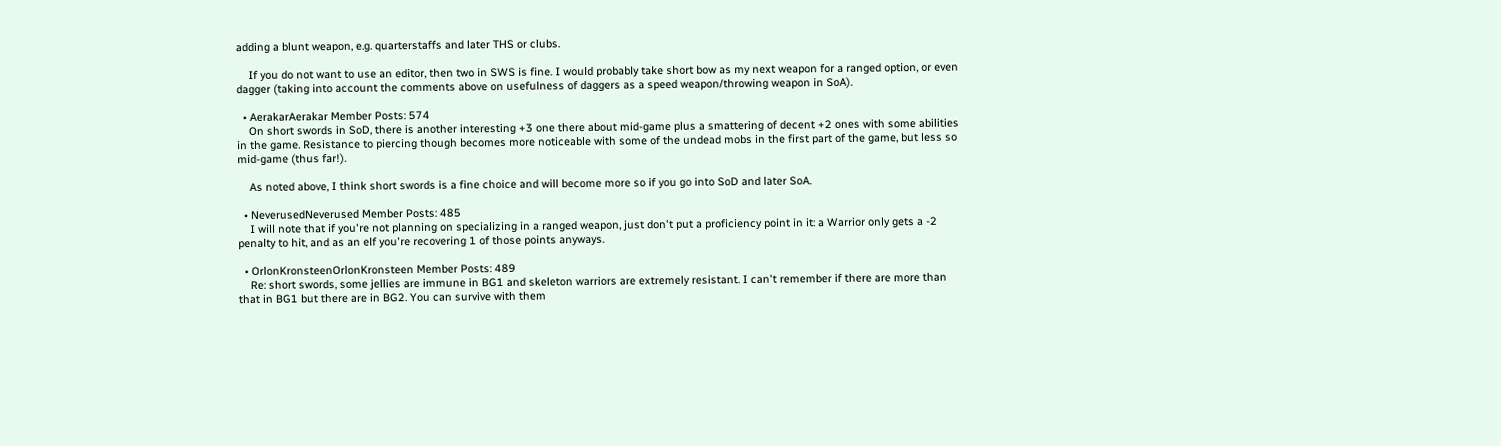adding a blunt weapon, e.g. quarterstaffs and later THS or clubs.

    If you do not want to use an editor, then two in SWS is fine. I would probably take short bow as my next weapon for a ranged option, or even dagger (taking into account the comments above on usefulness of daggers as a speed weapon/throwing weapon in SoA).

  • AerakarAerakar Member Posts: 574
    On short swords in SoD, there is another interesting +3 one there about mid-game plus a smattering of decent +2 ones with some abilities in the game. Resistance to piercing though becomes more noticeable with some of the undead mobs in the first part of the game, but less so mid-game (thus far!).

    As noted above, I think short swords is a fine choice and will become more so if you go into SoD and later SoA.

  • NeverusedNeverused Member Posts: 485
    I will note that if you're not planning on specializing in a ranged weapon, just don't put a proficiency point in it: a Warrior only gets a -2 penalty to hit, and as an elf you're recovering 1 of those points anyways.

  • OrlonKronsteenOrlonKronsteen Member Posts: 489
    Re: short swords, some jellies are immune in BG1 and skeleton warriors are extremely resistant. I can't remember if there are more than that in BG1 but there are in BG2. You can survive with them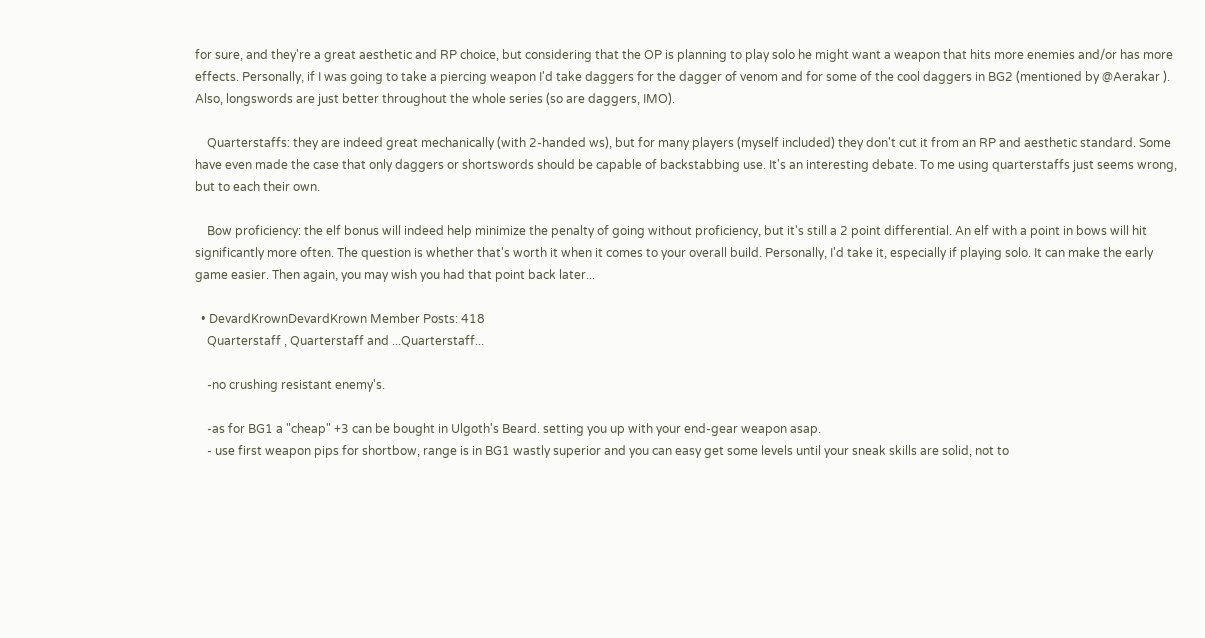for sure, and they're a great aesthetic and RP choice, but considering that the OP is planning to play solo he might want a weapon that hits more enemies and/or has more effects. Personally, if I was going to take a piercing weapon I'd take daggers for the dagger of venom and for some of the cool daggers in BG2 (mentioned by @Aerakar ). Also, longswords are just better throughout the whole series (so are daggers, IMO).

    Quarterstaffs: they are indeed great mechanically (with 2-handed ws), but for many players (myself included) they don't cut it from an RP and aesthetic standard. Some have even made the case that only daggers or shortswords should be capable of backstabbing use. It's an interesting debate. To me using quarterstaffs just seems wrong, but to each their own.

    Bow proficiency: the elf bonus will indeed help minimize the penalty of going without proficiency, but it's still a 2 point differential. An elf with a point in bows will hit significantly more often. The question is whether that's worth it when it comes to your overall build. Personally, I'd take it, especially if playing solo. It can make the early game easier. Then again, you may wish you had that point back later...

  • DevardKrownDevardKrown Member Posts: 418
    Quarterstaff , Quarterstaff and ...Quarterstaff...

    -no crushing resistant enemy's.

    -as for BG1 a "cheap" +3 can be bought in Ulgoth's Beard. setting you up with your end-gear weapon asap.
    - use first weapon pips for shortbow, range is in BG1 wastly superior and you can easy get some levels until your sneak skills are solid, not to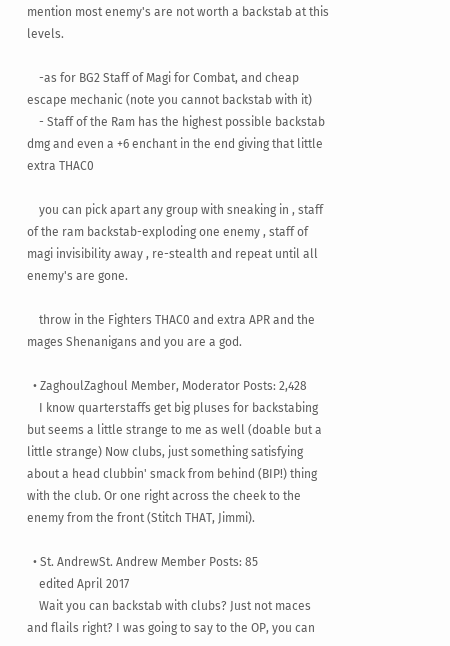mention most enemy's are not worth a backstab at this levels.

    -as for BG2 Staff of Magi for Combat, and cheap escape mechanic (note you cannot backstab with it)
    - Staff of the Ram has the highest possible backstab dmg and even a +6 enchant in the end giving that little extra THAC0

    you can pick apart any group with sneaking in , staff of the ram backstab-exploding one enemy , staff of magi invisibility away , re-stealth and repeat until all enemy's are gone.

    throw in the Fighters THAC0 and extra APR and the mages Shenanigans and you are a god.

  • ZaghoulZaghoul Member, Moderator Posts: 2,428
    I know quarterstaffs get big pluses for backstabing but seems a little strange to me as well (doable but a little strange) Now clubs, just something satisfying about a head clubbin' smack from behind (BIP!) thing with the club. Or one right across the cheek to the enemy from the front (Stitch THAT, Jimmi).

  • St. AndrewSt. Andrew Member Posts: 85
    edited April 2017
    Wait you can backstab with clubs? Just not maces and flails right? I was going to say to the OP, you can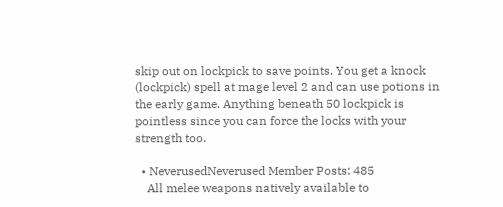skip out on lockpick to save points. You get a knock (lockpick) spell at mage level 2 and can use potions in the early game. Anything beneath 50 lockpick is pointless since you can force the locks with your strength too.

  • NeverusedNeverused Member Posts: 485
    All melee weapons natively available to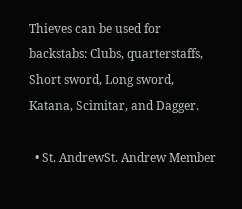Thieves can be used for backstabs: Clubs, quarterstaffs, Short sword, Long sword, Katana, Scimitar, and Dagger.

  • St. AndrewSt. Andrew Member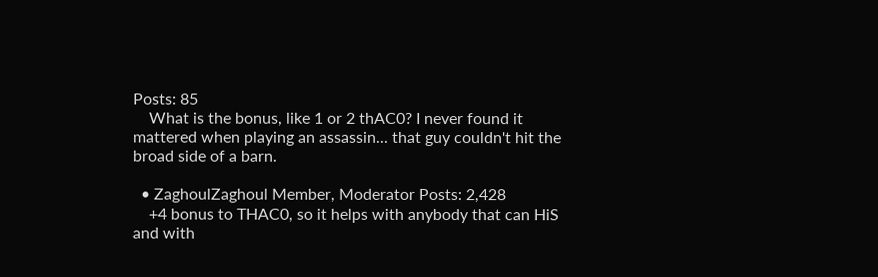Posts: 85
    What is the bonus, like 1 or 2 thAC0? I never found it mattered when playing an assassin... that guy couldn't hit the broad side of a barn.

  • ZaghoulZaghoul Member, Moderator Posts: 2,428
    +4 bonus to THAC0, so it helps with anybody that can HiS and with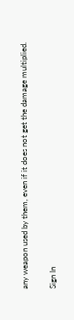any weapon used by them, even if it does not get the damage multiplied.

Sign In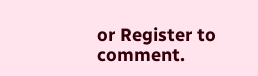or Register to comment.